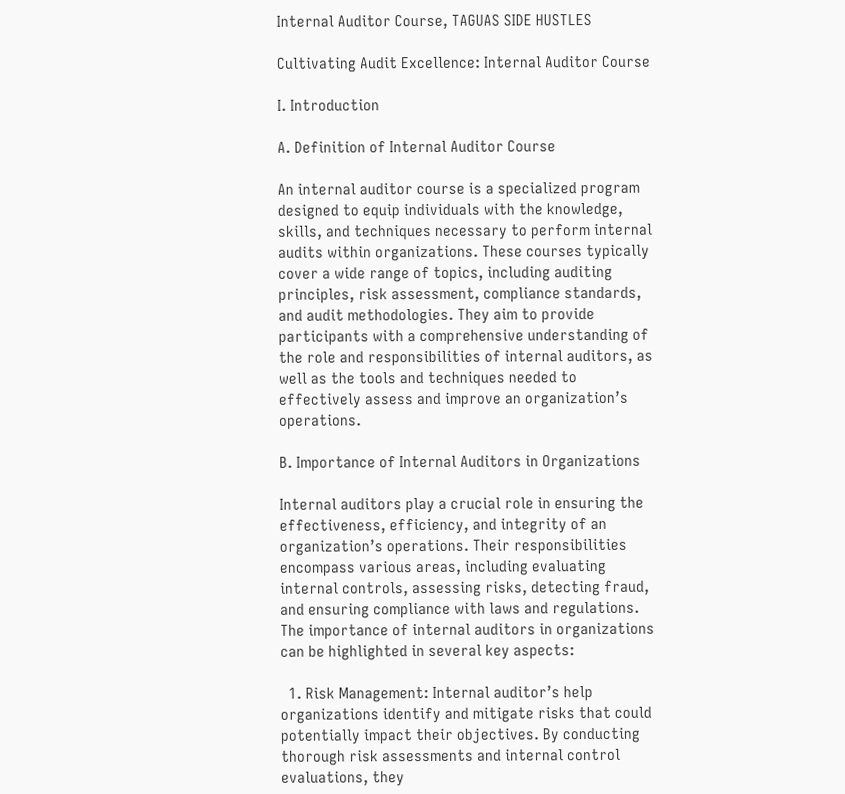Internal Auditor Course, TAGUAS SIDE HUSTLES

Cultivating Audit Excellence: Internal Auditor Course

I. Introduction

A. Definition of Internal Auditor Course

An internal auditor course is a specialized program designed to equip individuals with the knowledge, skills, and techniques necessary to perform internal audits within organizations. These courses typically cover a wide range of topics, including auditing principles, risk assessment, compliance standards, and audit methodologies. They aim to provide participants with a comprehensive understanding of the role and responsibilities of internal auditors, as well as the tools and techniques needed to effectively assess and improve an organization’s operations.

B. Importance of Internal Auditors in Organizations

Internal auditors play a crucial role in ensuring the effectiveness, efficiency, and integrity of an organization’s operations. Their responsibilities encompass various areas, including evaluating internal controls, assessing risks, detecting fraud, and ensuring compliance with laws and regulations. The importance of internal auditors in organizations can be highlighted in several key aspects:

  1. Risk Management: Internal auditor’s help organizations identify and mitigate risks that could potentially impact their objectives. By conducting thorough risk assessments and internal control evaluations, they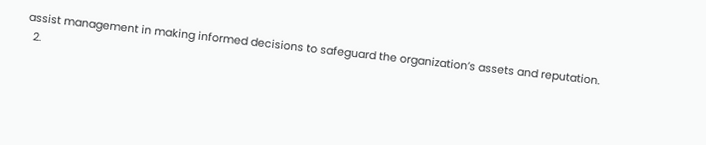assist management in making informed decisions to safeguard the organization’s assets and reputation.
  2.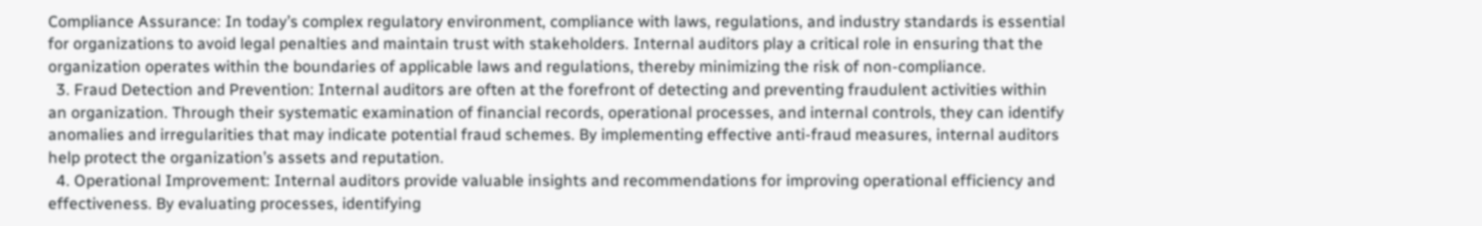Compliance Assurance: In today’s complex regulatory environment, compliance with laws, regulations, and industry standards is essential for organizations to avoid legal penalties and maintain trust with stakeholders. Internal auditors play a critical role in ensuring that the organization operates within the boundaries of applicable laws and regulations, thereby minimizing the risk of non-compliance.
  3. Fraud Detection and Prevention: Internal auditors are often at the forefront of detecting and preventing fraudulent activities within an organization. Through their systematic examination of financial records, operational processes, and internal controls, they can identify anomalies and irregularities that may indicate potential fraud schemes. By implementing effective anti-fraud measures, internal auditors help protect the organization’s assets and reputation.
  4. Operational Improvement: Internal auditors provide valuable insights and recommendations for improving operational efficiency and effectiveness. By evaluating processes, identifying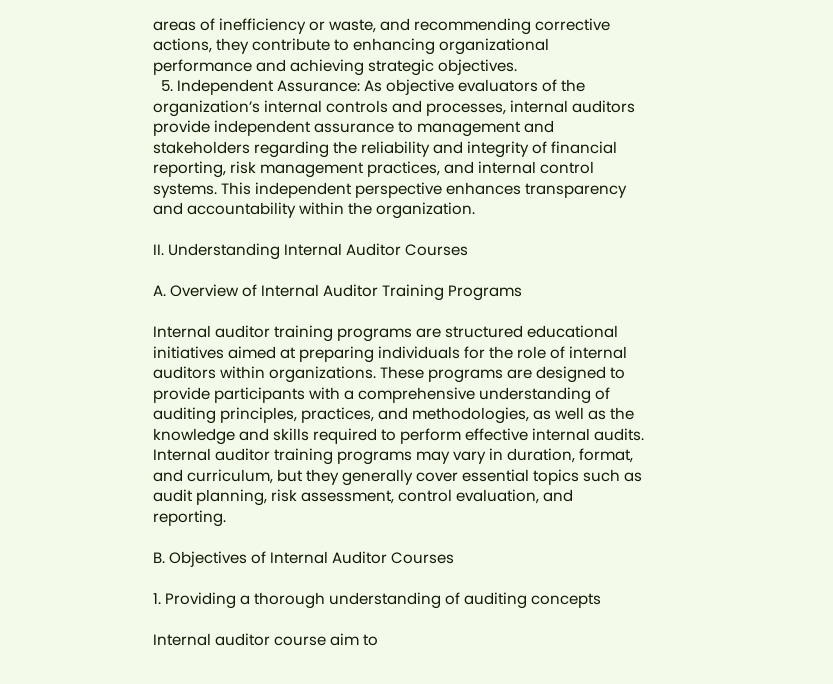areas of inefficiency or waste, and recommending corrective actions, they contribute to enhancing organizational performance and achieving strategic objectives.
  5. Independent Assurance: As objective evaluators of the organization’s internal controls and processes, internal auditors provide independent assurance to management and stakeholders regarding the reliability and integrity of financial reporting, risk management practices, and internal control systems. This independent perspective enhances transparency and accountability within the organization.

II. Understanding Internal Auditor Courses

A. Overview of Internal Auditor Training Programs

Internal auditor training programs are structured educational initiatives aimed at preparing individuals for the role of internal auditors within organizations. These programs are designed to provide participants with a comprehensive understanding of auditing principles, practices, and methodologies, as well as the knowledge and skills required to perform effective internal audits. Internal auditor training programs may vary in duration, format, and curriculum, but they generally cover essential topics such as audit planning, risk assessment, control evaluation, and reporting.

B. Objectives of Internal Auditor Courses

1. Providing a thorough understanding of auditing concepts

Internal auditor course aim to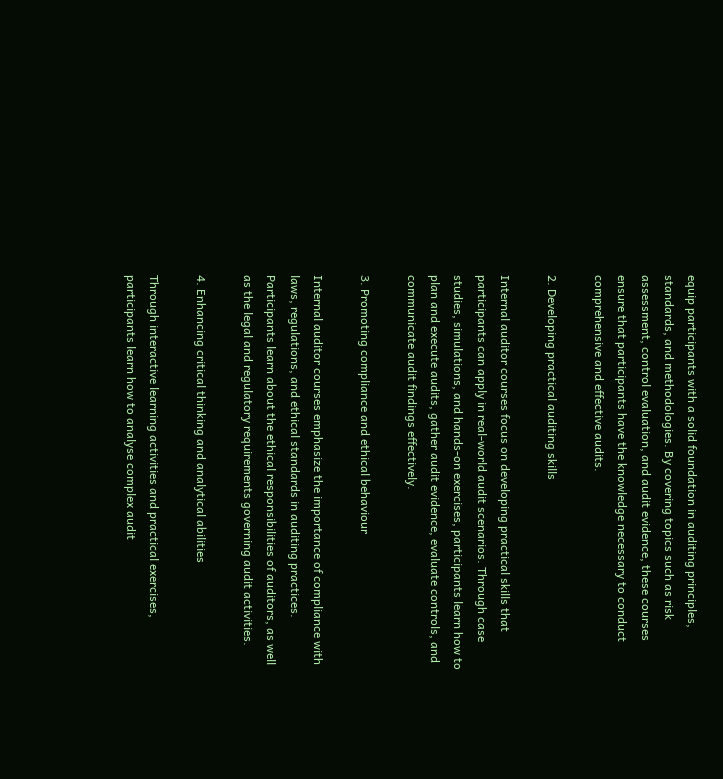equip participants with a solid foundation in auditing principles, standards, and methodologies. By covering topics such as risk assessment, control evaluation, and audit evidence, these courses ensure that participants have the knowledge necessary to conduct comprehensive and effective audits.

2. Developing practical auditing skills

Internal auditor courses focus on developing practical skills that participants can apply in real-world audit scenarios. Through case studies, simulations, and hands-on exercises, participants learn how to plan and execute audits, gather audit evidence, evaluate controls, and communicate audit findings effectively.

3. Promoting compliance and ethical behaviour

Internal auditor courses emphasize the importance of compliance with laws, regulations, and ethical standards in auditing practices. Participants learn about the ethical responsibilities of auditors, as well as the legal and regulatory requirements governing audit activities.

4. Enhancing critical thinking and analytical abilities

Through interactive learning activities and practical exercises, participants learn how to analyse complex audit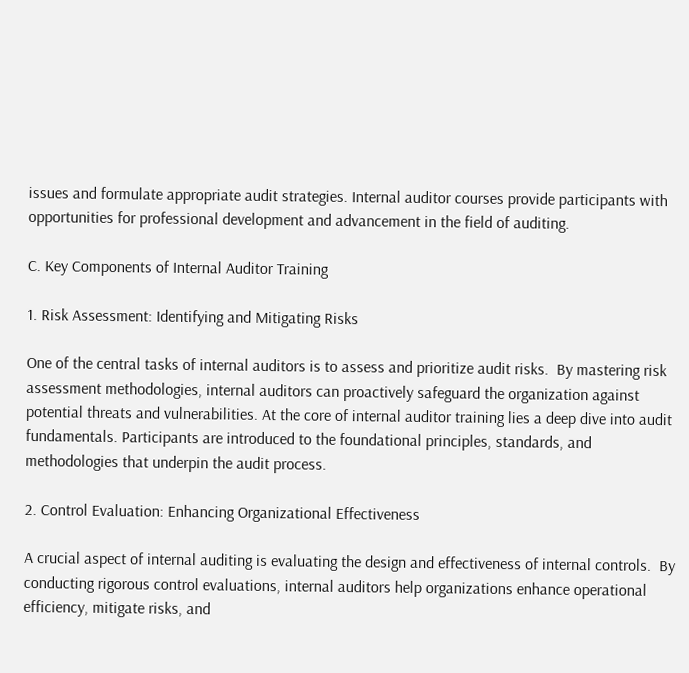issues and formulate appropriate audit strategies. Internal auditor courses provide participants with opportunities for professional development and advancement in the field of auditing.

C. Key Components of Internal Auditor Training

1. Risk Assessment: Identifying and Mitigating Risks

One of the central tasks of internal auditors is to assess and prioritize audit risks.  By mastering risk assessment methodologies, internal auditors can proactively safeguard the organization against potential threats and vulnerabilities. At the core of internal auditor training lies a deep dive into audit fundamentals. Participants are introduced to the foundational principles, standards, and methodologies that underpin the audit process.

2. Control Evaluation: Enhancing Organizational Effectiveness

A crucial aspect of internal auditing is evaluating the design and effectiveness of internal controls.  By conducting rigorous control evaluations, internal auditors help organizations enhance operational efficiency, mitigate risks, and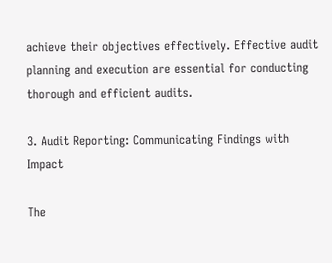achieve their objectives effectively. Effective audit planning and execution are essential for conducting thorough and efficient audits.

3. Audit Reporting: Communicating Findings with Impact

The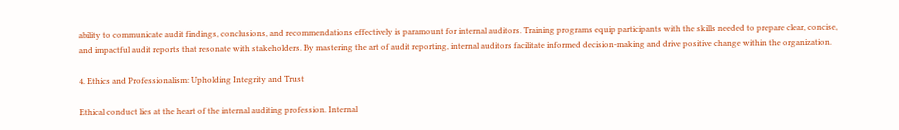ability to communicate audit findings, conclusions, and recommendations effectively is paramount for internal auditors. Training programs equip participants with the skills needed to prepare clear, concise, and impactful audit reports that resonate with stakeholders. By mastering the art of audit reporting, internal auditors facilitate informed decision-making and drive positive change within the organization.

4. Ethics and Professionalism: Upholding Integrity and Trust

Ethical conduct lies at the heart of the internal auditing profession. Internal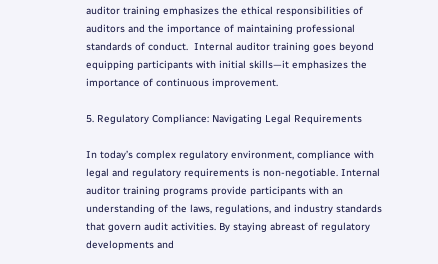auditor training emphasizes the ethical responsibilities of auditors and the importance of maintaining professional standards of conduct.  Internal auditor training goes beyond equipping participants with initial skills—it emphasizes the importance of continuous improvement.

5. Regulatory Compliance: Navigating Legal Requirements

In today’s complex regulatory environment, compliance with legal and regulatory requirements is non-negotiable. Internal auditor training programs provide participants with an understanding of the laws, regulations, and industry standards that govern audit activities. By staying abreast of regulatory developments and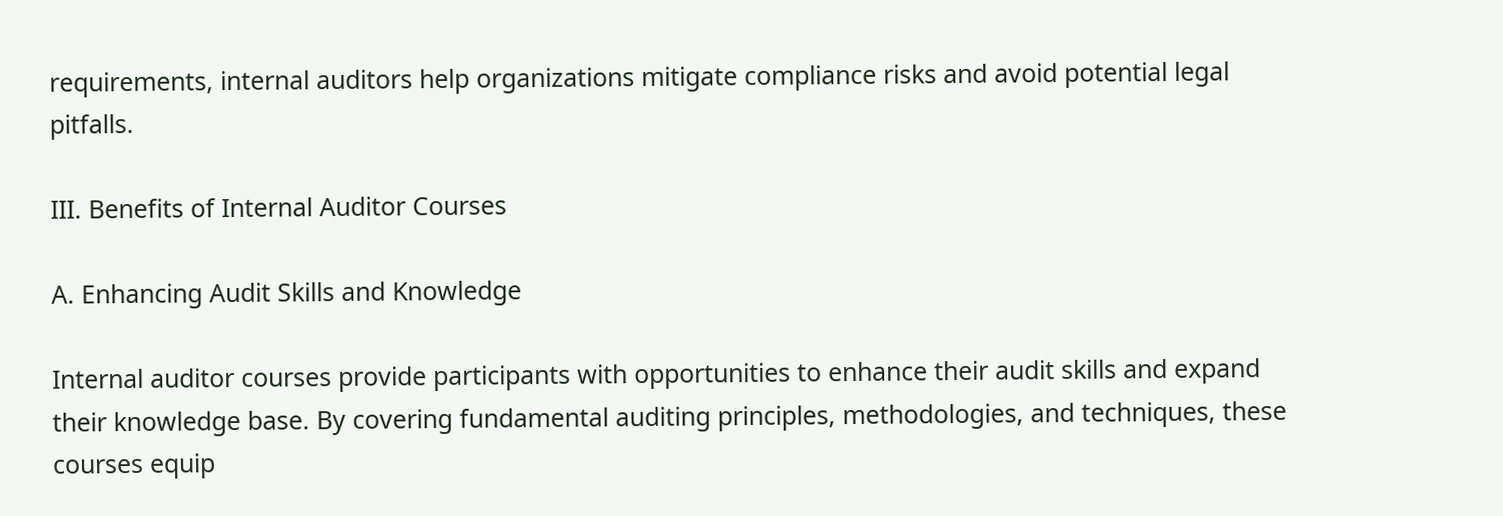requirements, internal auditors help organizations mitigate compliance risks and avoid potential legal pitfalls.

III. Benefits of Internal Auditor Courses

A. Enhancing Audit Skills and Knowledge

Internal auditor courses provide participants with opportunities to enhance their audit skills and expand their knowledge base. By covering fundamental auditing principles, methodologies, and techniques, these courses equip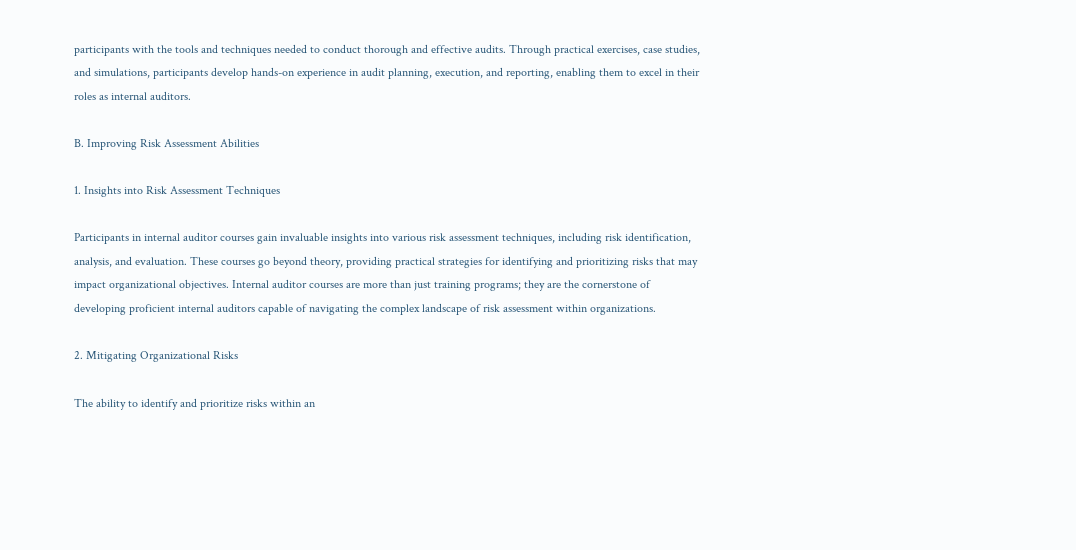participants with the tools and techniques needed to conduct thorough and effective audits. Through practical exercises, case studies, and simulations, participants develop hands-on experience in audit planning, execution, and reporting, enabling them to excel in their roles as internal auditors.

B. Improving Risk Assessment Abilities

1. Insights into Risk Assessment Techniques

Participants in internal auditor courses gain invaluable insights into various risk assessment techniques, including risk identification, analysis, and evaluation. These courses go beyond theory, providing practical strategies for identifying and prioritizing risks that may impact organizational objectives. Internal auditor courses are more than just training programs; they are the cornerstone of developing proficient internal auditors capable of navigating the complex landscape of risk assessment within organizations.

2. Mitigating Organizational Risks

The ability to identify and prioritize risks within an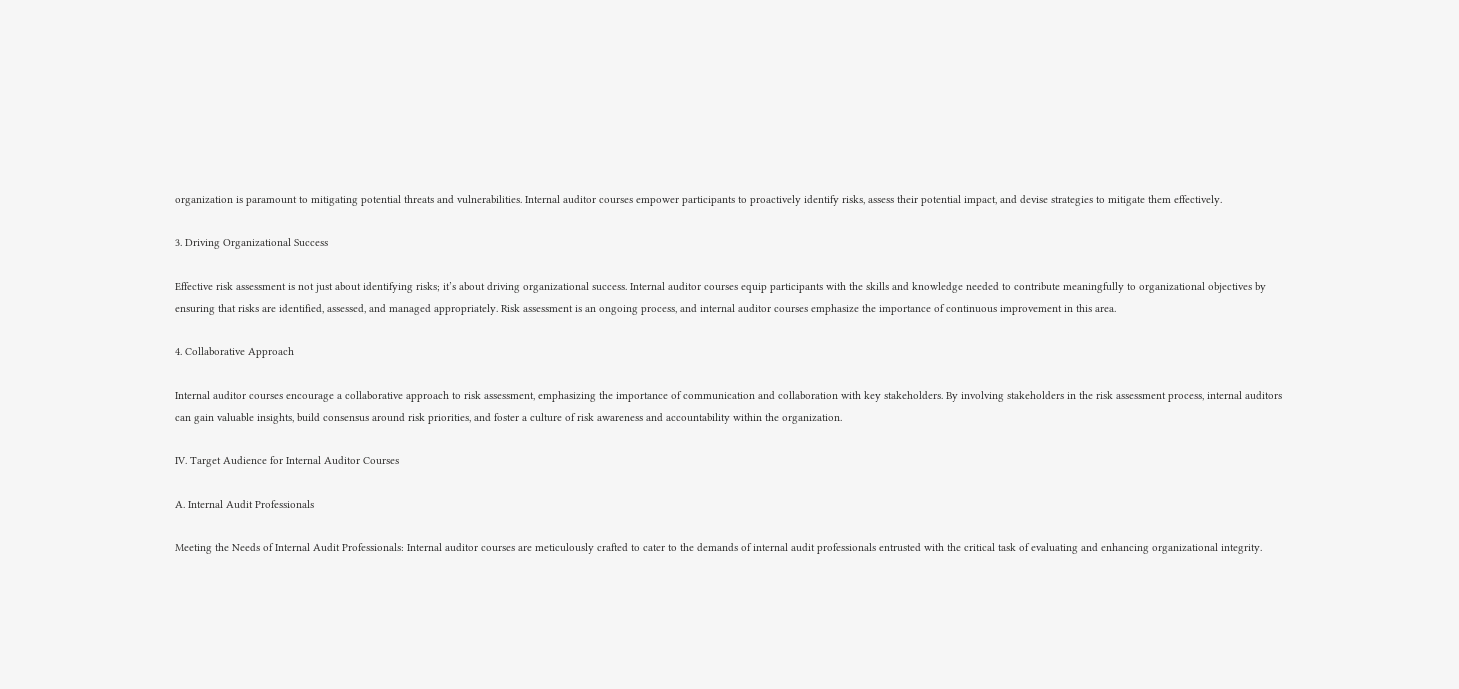organization is paramount to mitigating potential threats and vulnerabilities. Internal auditor courses empower participants to proactively identify risks, assess their potential impact, and devise strategies to mitigate them effectively.

3. Driving Organizational Success

Effective risk assessment is not just about identifying risks; it’s about driving organizational success. Internal auditor courses equip participants with the skills and knowledge needed to contribute meaningfully to organizational objectives by ensuring that risks are identified, assessed, and managed appropriately. Risk assessment is an ongoing process, and internal auditor courses emphasize the importance of continuous improvement in this area.

4. Collaborative Approach

Internal auditor courses encourage a collaborative approach to risk assessment, emphasizing the importance of communication and collaboration with key stakeholders. By involving stakeholders in the risk assessment process, internal auditors can gain valuable insights, build consensus around risk priorities, and foster a culture of risk awareness and accountability within the organization.

IV. Target Audience for Internal Auditor Courses

A. Internal Audit Professionals

Meeting the Needs of Internal Audit Professionals: Internal auditor courses are meticulously crafted to cater to the demands of internal audit professionals entrusted with the critical task of evaluating and enhancing organizational integrity.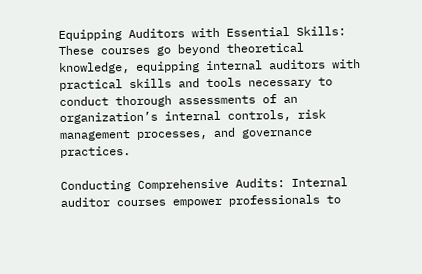Equipping Auditors with Essential Skills: These courses go beyond theoretical knowledge, equipping internal auditors with practical skills and tools necessary to conduct thorough assessments of an organization’s internal controls, risk management processes, and governance practices.

Conducting Comprehensive Audits: Internal auditor courses empower professionals to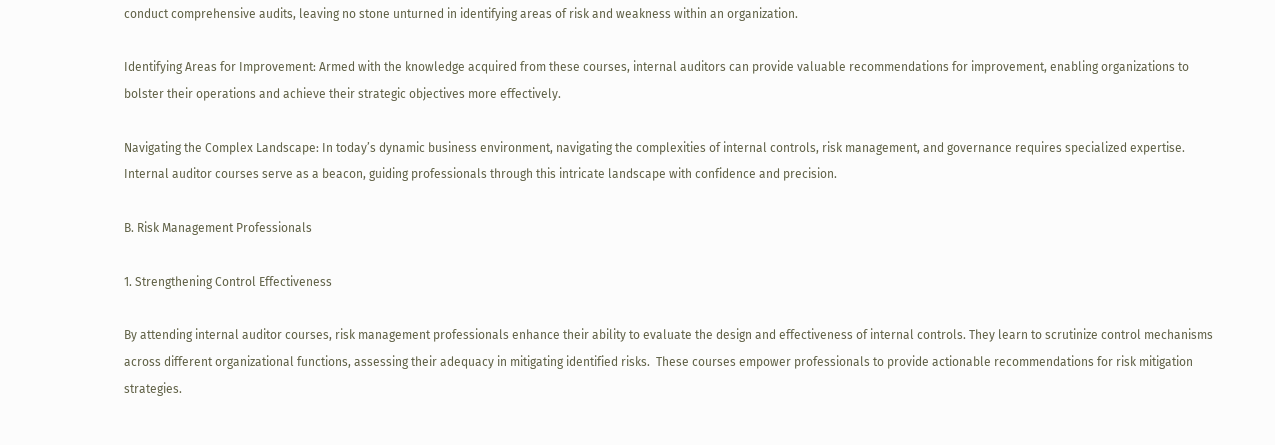conduct comprehensive audits, leaving no stone unturned in identifying areas of risk and weakness within an organization.

Identifying Areas for Improvement: Armed with the knowledge acquired from these courses, internal auditors can provide valuable recommendations for improvement, enabling organizations to bolster their operations and achieve their strategic objectives more effectively.

Navigating the Complex Landscape: In today’s dynamic business environment, navigating the complexities of internal controls, risk management, and governance requires specialized expertise. Internal auditor courses serve as a beacon, guiding professionals through this intricate landscape with confidence and precision.

B. Risk Management Professionals

1. Strengthening Control Effectiveness

By attending internal auditor courses, risk management professionals enhance their ability to evaluate the design and effectiveness of internal controls. They learn to scrutinize control mechanisms across different organizational functions, assessing their adequacy in mitigating identified risks.  These courses empower professionals to provide actionable recommendations for risk mitigation strategies.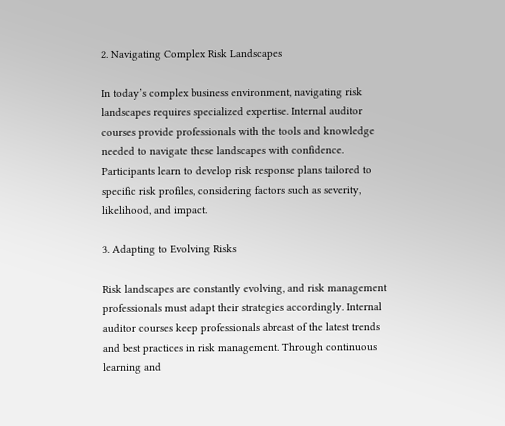2. Navigating Complex Risk Landscapes

In today’s complex business environment, navigating risk landscapes requires specialized expertise. Internal auditor courses provide professionals with the tools and knowledge needed to navigate these landscapes with confidence. Participants learn to develop risk response plans tailored to specific risk profiles, considering factors such as severity, likelihood, and impact.

3. Adapting to Evolving Risks

Risk landscapes are constantly evolving, and risk management professionals must adapt their strategies accordingly. Internal auditor courses keep professionals abreast of the latest trends and best practices in risk management. Through continuous learning and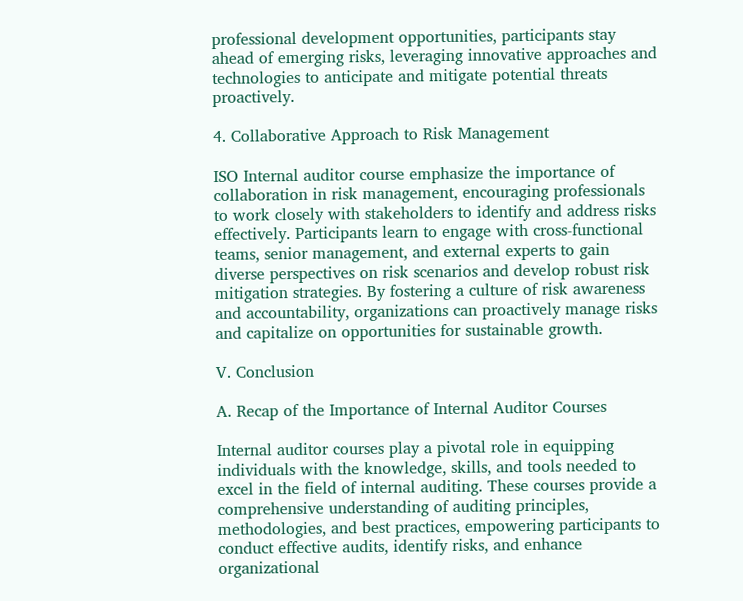professional development opportunities, participants stay ahead of emerging risks, leveraging innovative approaches and technologies to anticipate and mitigate potential threats proactively.

4. Collaborative Approach to Risk Management

ISO Internal auditor course emphasize the importance of collaboration in risk management, encouraging professionals to work closely with stakeholders to identify and address risks effectively. Participants learn to engage with cross-functional teams, senior management, and external experts to gain diverse perspectives on risk scenarios and develop robust risk mitigation strategies. By fostering a culture of risk awareness and accountability, organizations can proactively manage risks and capitalize on opportunities for sustainable growth.

V. Conclusion

A. Recap of the Importance of Internal Auditor Courses

Internal auditor courses play a pivotal role in equipping individuals with the knowledge, skills, and tools needed to excel in the field of internal auditing. These courses provide a comprehensive understanding of auditing principles, methodologies, and best practices, empowering participants to conduct effective audits, identify risks, and enhance organizational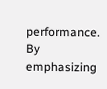performance. By emphasizing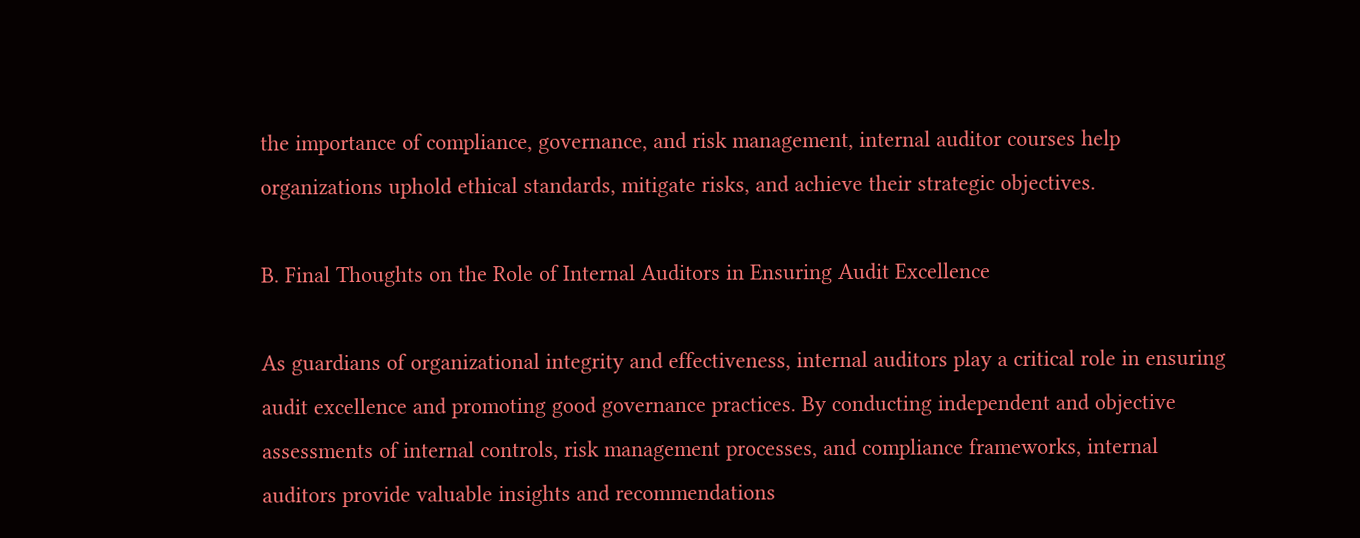the importance of compliance, governance, and risk management, internal auditor courses help organizations uphold ethical standards, mitigate risks, and achieve their strategic objectives.

B. Final Thoughts on the Role of Internal Auditors in Ensuring Audit Excellence

As guardians of organizational integrity and effectiveness, internal auditors play a critical role in ensuring audit excellence and promoting good governance practices. By conducting independent and objective assessments of internal controls, risk management processes, and compliance frameworks, internal auditors provide valuable insights and recommendations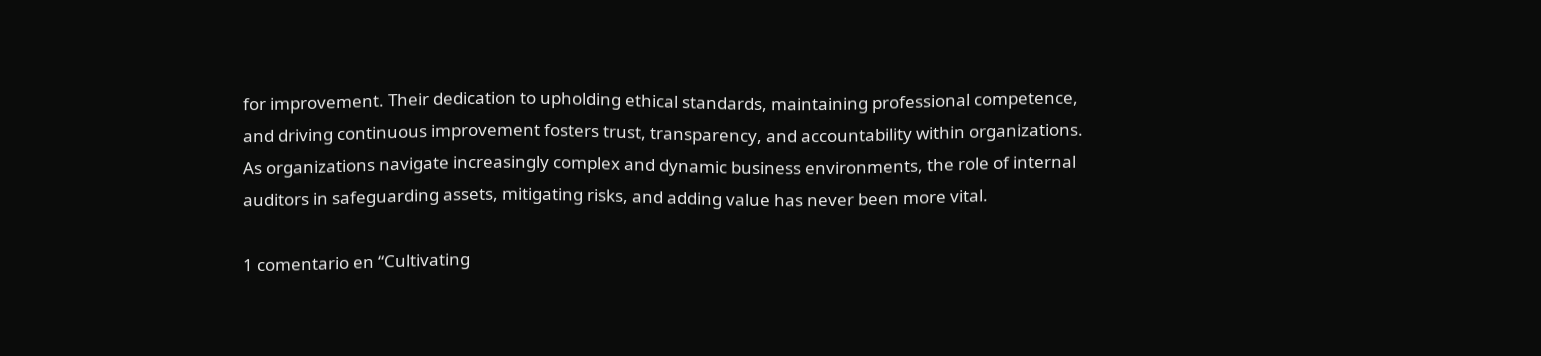for improvement. Their dedication to upholding ethical standards, maintaining professional competence, and driving continuous improvement fosters trust, transparency, and accountability within organizations. As organizations navigate increasingly complex and dynamic business environments, the role of internal auditors in safeguarding assets, mitigating risks, and adding value has never been more vital.

1 comentario en “Cultivating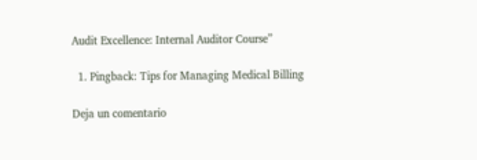Audit Excellence: Internal Auditor Course”

  1. Pingback: Tips for Managing Medical Billing

Deja un comentario